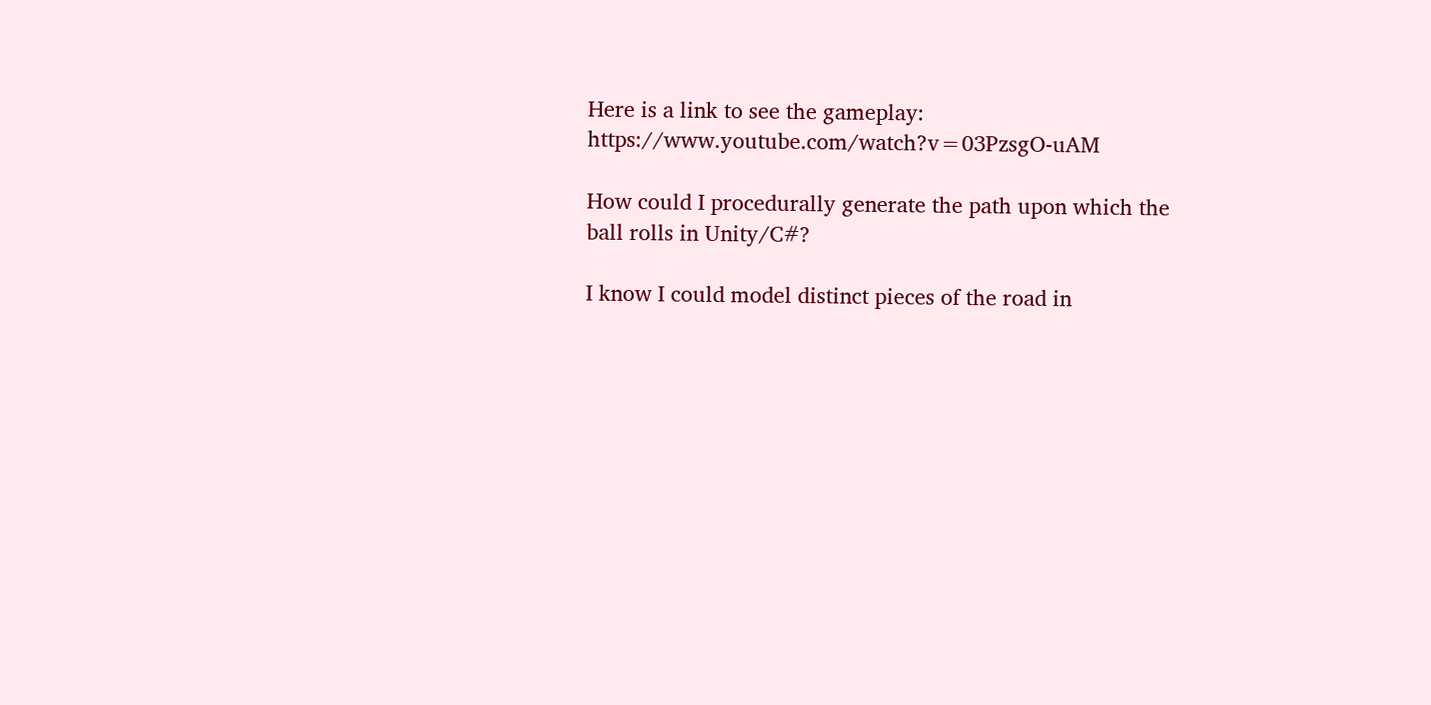Here is a link to see the gameplay: https://www.youtube.com/watch?v=03PzsgO-uAM

How could I procedurally generate the path upon which the ball rolls in Unity/C#?

I know I could model distinct pieces of the road in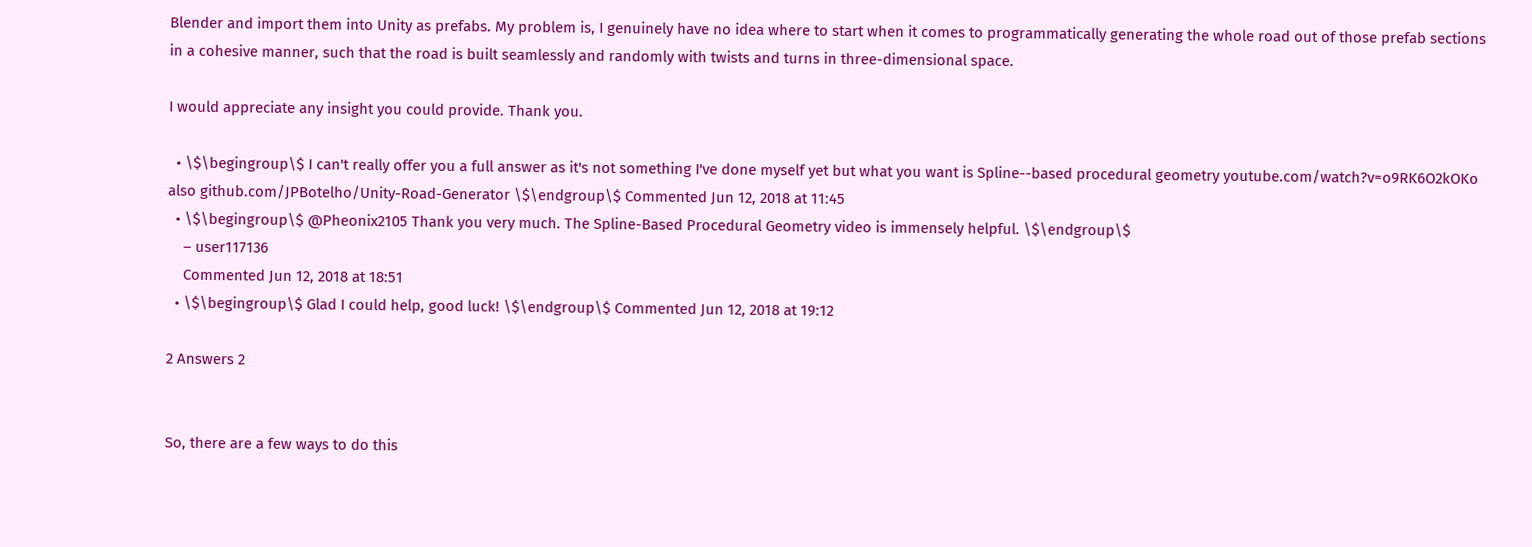Blender and import them into Unity as prefabs. My problem is, I genuinely have no idea where to start when it comes to programmatically generating the whole road out of those prefab sections in a cohesive manner, such that the road is built seamlessly and randomly with twists and turns in three-dimensional space.

I would appreciate any insight you could provide. Thank you.

  • \$\begingroup\$ I can't really offer you a full answer as it's not something I've done myself yet but what you want is Spline--based procedural geometry youtube.com/watch?v=o9RK6O2kOKo also github.com/JPBotelho/Unity-Road-Generator \$\endgroup\$ Commented Jun 12, 2018 at 11:45
  • \$\begingroup\$ @Pheonix2105 Thank you very much. The Spline-Based Procedural Geometry video is immensely helpful. \$\endgroup\$
    – user117136
    Commented Jun 12, 2018 at 18:51
  • \$\begingroup\$ Glad I could help, good luck! \$\endgroup\$ Commented Jun 12, 2018 at 19:12

2 Answers 2


So, there are a few ways to do this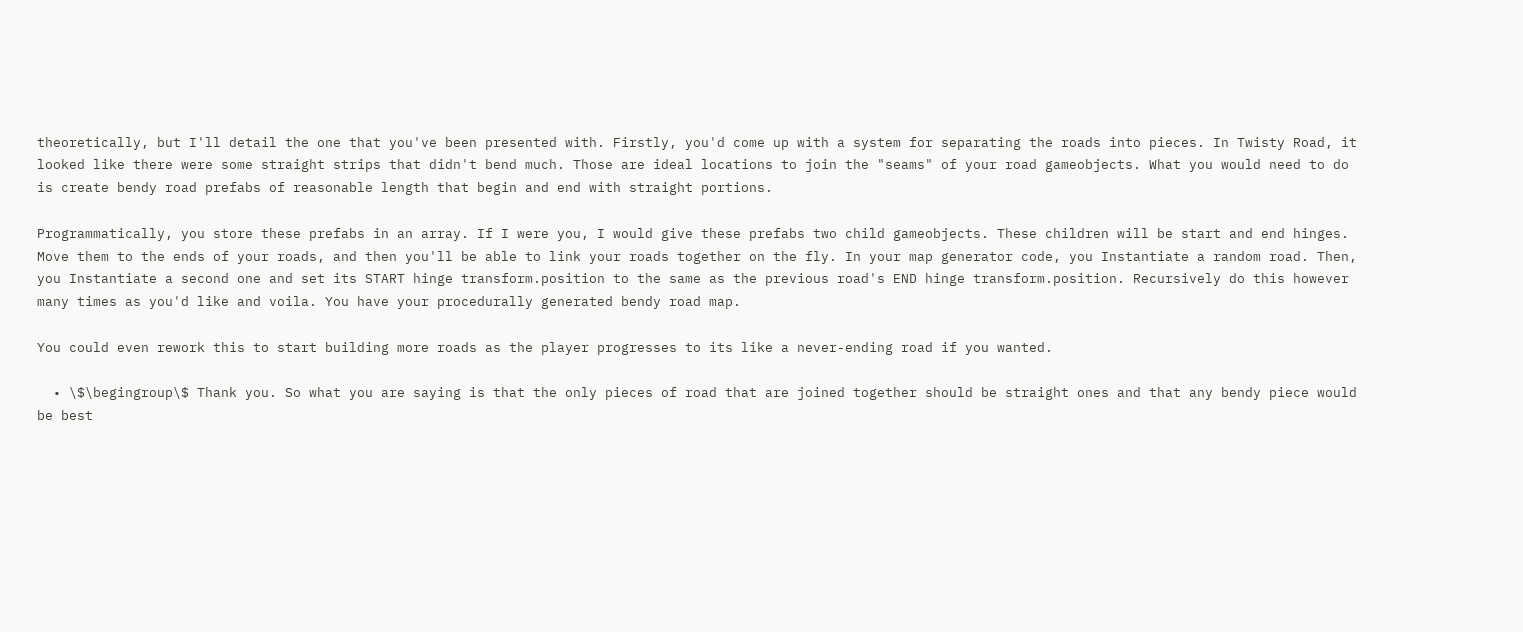theoretically, but I'll detail the one that you've been presented with. Firstly, you'd come up with a system for separating the roads into pieces. In Twisty Road, it looked like there were some straight strips that didn't bend much. Those are ideal locations to join the "seams" of your road gameobjects. What you would need to do is create bendy road prefabs of reasonable length that begin and end with straight portions.

Programmatically, you store these prefabs in an array. If I were you, I would give these prefabs two child gameobjects. These children will be start and end hinges. Move them to the ends of your roads, and then you'll be able to link your roads together on the fly. In your map generator code, you Instantiate a random road. Then, you Instantiate a second one and set its START hinge transform.position to the same as the previous road's END hinge transform.position. Recursively do this however many times as you'd like and voila. You have your procedurally generated bendy road map.

You could even rework this to start building more roads as the player progresses to its like a never-ending road if you wanted.

  • \$\begingroup\$ Thank you. So what you are saying is that the only pieces of road that are joined together should be straight ones and that any bendy piece would be best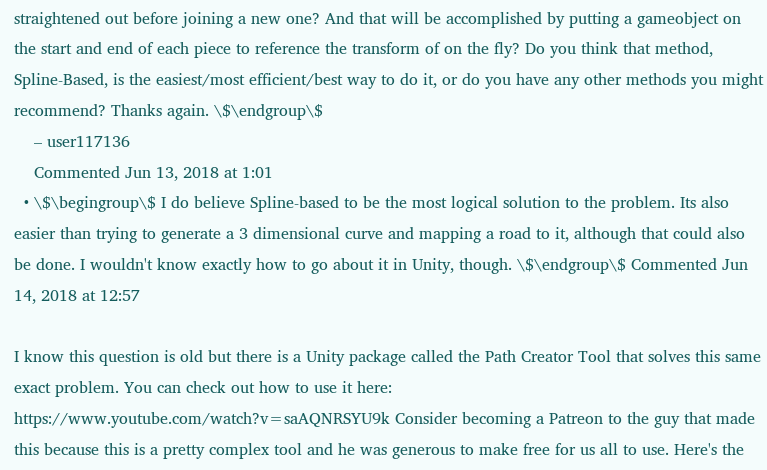straightened out before joining a new one? And that will be accomplished by putting a gameobject on the start and end of each piece to reference the transform of on the fly? Do you think that method, Spline-Based, is the easiest/most efficient/best way to do it, or do you have any other methods you might recommend? Thanks again. \$\endgroup\$
    – user117136
    Commented Jun 13, 2018 at 1:01
  • \$\begingroup\$ I do believe Spline-based to be the most logical solution to the problem. Its also easier than trying to generate a 3 dimensional curve and mapping a road to it, although that could also be done. I wouldn't know exactly how to go about it in Unity, though. \$\endgroup\$ Commented Jun 14, 2018 at 12:57

I know this question is old but there is a Unity package called the Path Creator Tool that solves this same exact problem. You can check out how to use it here: https://www.youtube.com/watch?v=saAQNRSYU9k Consider becoming a Patreon to the guy that made this because this is a pretty complex tool and he was generous to make free for us all to use. Here's the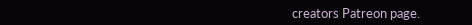creators Patreon page.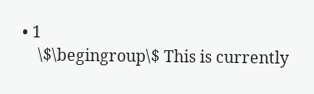• 1
    \$\begingroup\$ This is currently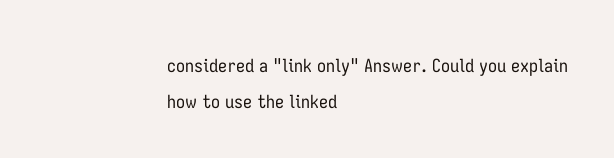considered a "link only" Answer. Could you explain how to use the linked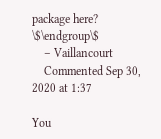package here? \$\endgroup\$
    – Vaillancourt
    Commented Sep 30, 2020 at 1:37

You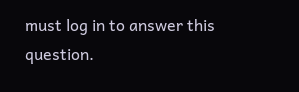must log in to answer this question.